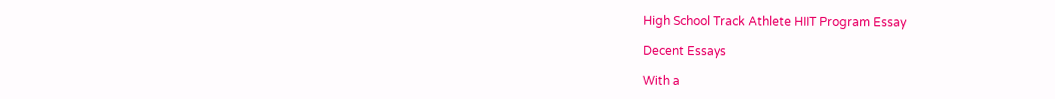High School Track Athlete HIIT Program Essay

Decent Essays

With a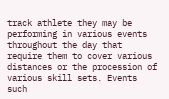track athlete they may be performing in various events throughout the day that require them to cover various distances or the procession of various skill sets. Events such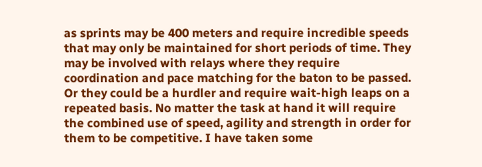as sprints may be 400 meters and require incredible speeds that may only be maintained for short periods of time. They may be involved with relays where they require coordination and pace matching for the baton to be passed. Or they could be a hurdler and require wait-high leaps on a repeated basis. No matter the task at hand it will require the combined use of speed, agility and strength in order for them to be competitive. I have taken some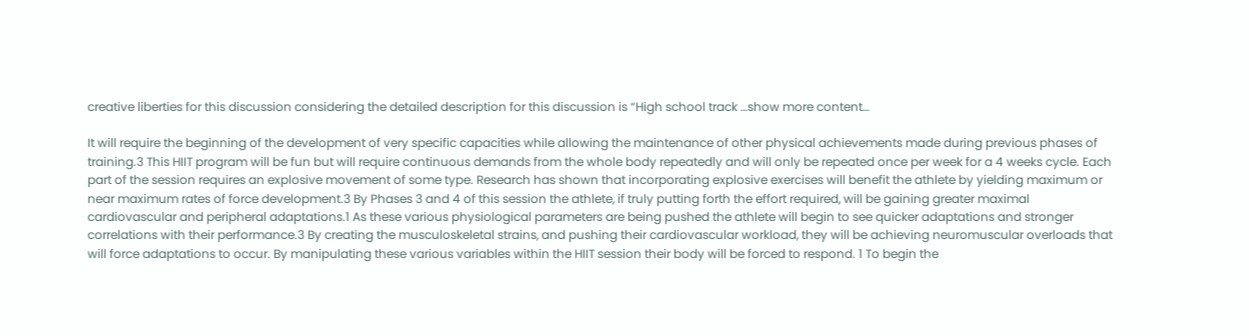creative liberties for this discussion considering the detailed description for this discussion is “High school track …show more content…

It will require the beginning of the development of very specific capacities while allowing the maintenance of other physical achievements made during previous phases of training.3 This HIIT program will be fun but will require continuous demands from the whole body repeatedly and will only be repeated once per week for a 4 weeks cycle. Each part of the session requires an explosive movement of some type. Research has shown that incorporating explosive exercises will benefit the athlete by yielding maximum or near maximum rates of force development.3 By Phases 3 and 4 of this session the athlete, if truly putting forth the effort required, will be gaining greater maximal cardiovascular and peripheral adaptations.1 As these various physiological parameters are being pushed the athlete will begin to see quicker adaptations and stronger correlations with their performance.3 By creating the musculoskeletal strains, and pushing their cardiovascular workload, they will be achieving neuromuscular overloads that will force adaptations to occur. By manipulating these various variables within the HIIT session their body will be forced to respond. 1 To begin the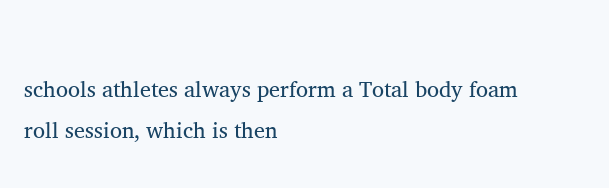schools athletes always perform a Total body foam roll session, which is then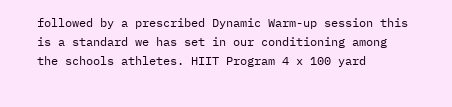followed by a prescribed Dynamic Warm-up session this is a standard we has set in our conditioning among the schools athletes. HIIT Program 4 x 100 yard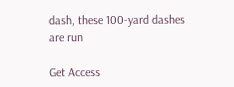dash, these 100-yard dashes are run

Get Access